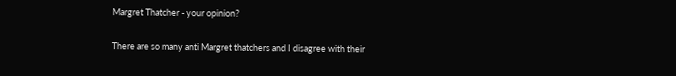Margret Thatcher - your opinion?

There are so many anti Margret thatchers and I disagree with their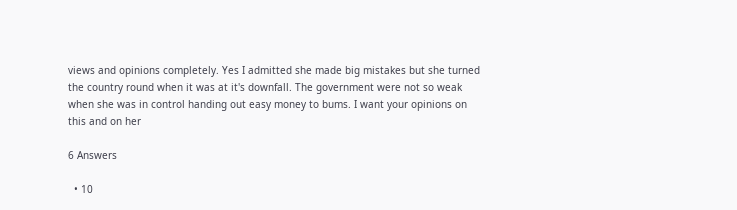views and opinions completely. Yes I admitted she made big mistakes but she turned the country round when it was at it's downfall. The government were not so weak when she was in control handing out easy money to bums. I want your opinions on this and on her

6 Answers

  • 10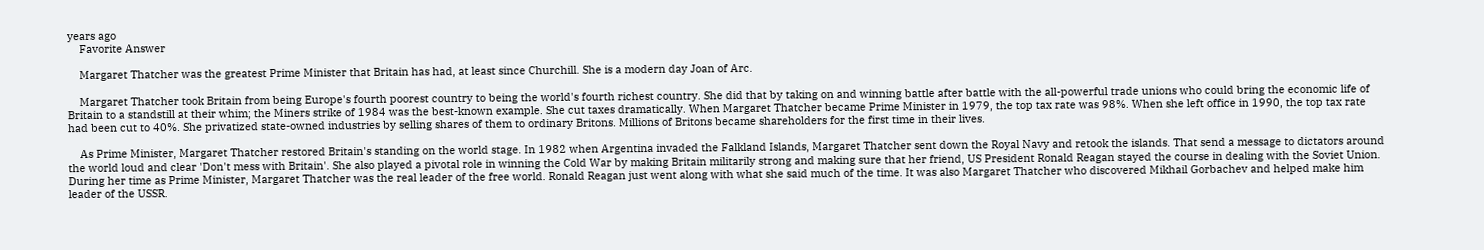years ago
    Favorite Answer

    Margaret Thatcher was the greatest Prime Minister that Britain has had, at least since Churchill. She is a modern day Joan of Arc.

    Margaret Thatcher took Britain from being Europe's fourth poorest country to being the world's fourth richest country. She did that by taking on and winning battle after battle with the all-powerful trade unions who could bring the economic life of Britain to a standstill at their whim; the Miners strike of 1984 was the best-known example. She cut taxes dramatically. When Margaret Thatcher became Prime Minister in 1979, the top tax rate was 98%. When she left office in 1990, the top tax rate had been cut to 40%. She privatized state-owned industries by selling shares of them to ordinary Britons. Millions of Britons became shareholders for the first time in their lives.

    As Prime Minister, Margaret Thatcher restored Britain's standing on the world stage. In 1982 when Argentina invaded the Falkland Islands, Margaret Thatcher sent down the Royal Navy and retook the islands. That send a message to dictators around the world loud and clear 'Don't mess with Britain'. She also played a pivotal role in winning the Cold War by making Britain militarily strong and making sure that her friend, US President Ronald Reagan stayed the course in dealing with the Soviet Union. During her time as Prime Minister, Margaret Thatcher was the real leader of the free world. Ronald Reagan just went along with what she said much of the time. It was also Margaret Thatcher who discovered Mikhail Gorbachev and helped make him leader of the USSR.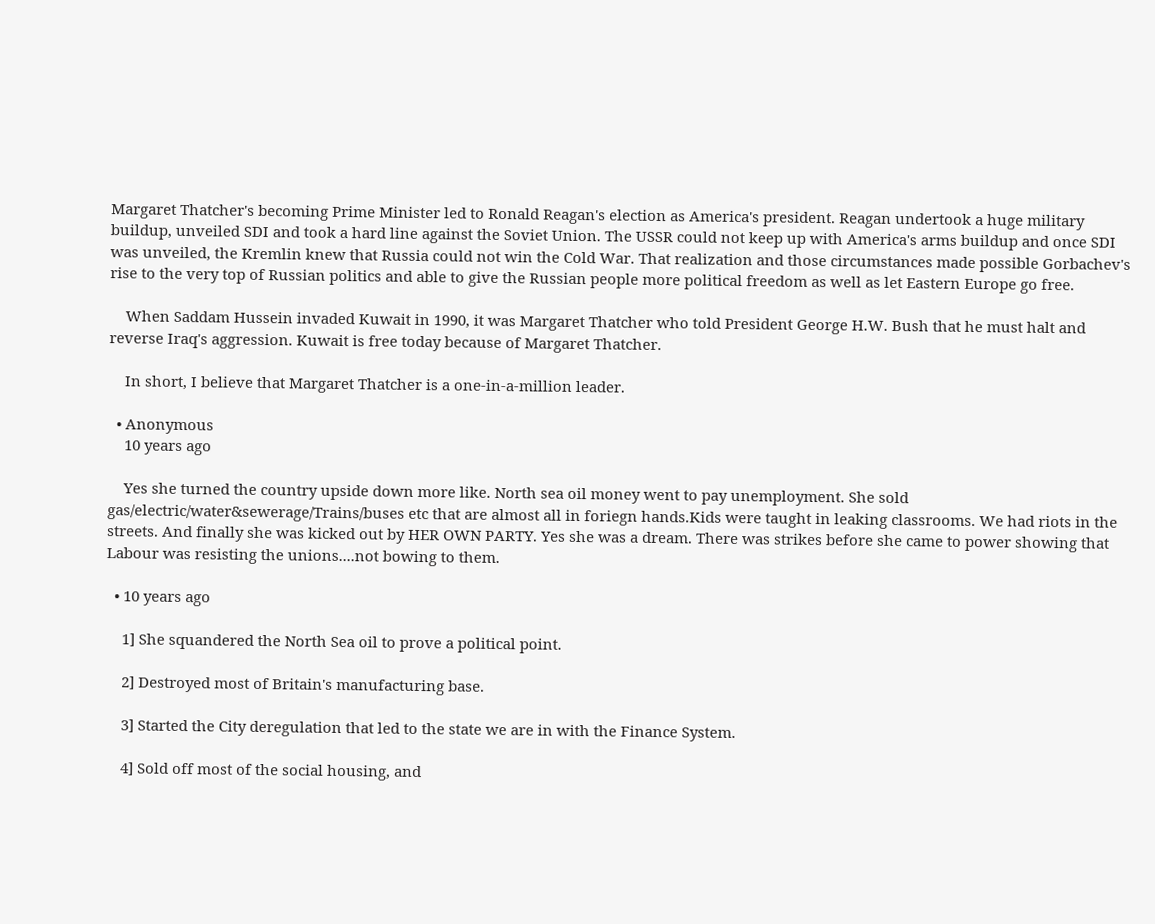Margaret Thatcher's becoming Prime Minister led to Ronald Reagan's election as America's president. Reagan undertook a huge military buildup, unveiled SDI and took a hard line against the Soviet Union. The USSR could not keep up with America's arms buildup and once SDI was unveiled, the Kremlin knew that Russia could not win the Cold War. That realization and those circumstances made possible Gorbachev's rise to the very top of Russian politics and able to give the Russian people more political freedom as well as let Eastern Europe go free.

    When Saddam Hussein invaded Kuwait in 1990, it was Margaret Thatcher who told President George H.W. Bush that he must halt and reverse Iraq's aggression. Kuwait is free today because of Margaret Thatcher.

    In short, I believe that Margaret Thatcher is a one-in-a-million leader.

  • Anonymous
    10 years ago

    Yes she turned the country upside down more like. North sea oil money went to pay unemployment. She sold gas/electric/water&sewerage/Trains/buses etc that are almost all in foriegn hands.Kids were taught in leaking classrooms. We had riots in the streets. And finally she was kicked out by HER OWN PARTY. Yes she was a dream. There was strikes before she came to power showing that Labour was resisting the unions....not bowing to them.

  • 10 years ago

    1] She squandered the North Sea oil to prove a political point.

    2] Destroyed most of Britain's manufacturing base.

    3] Started the City deregulation that led to the state we are in with the Finance System.

    4] Sold off most of the social housing, and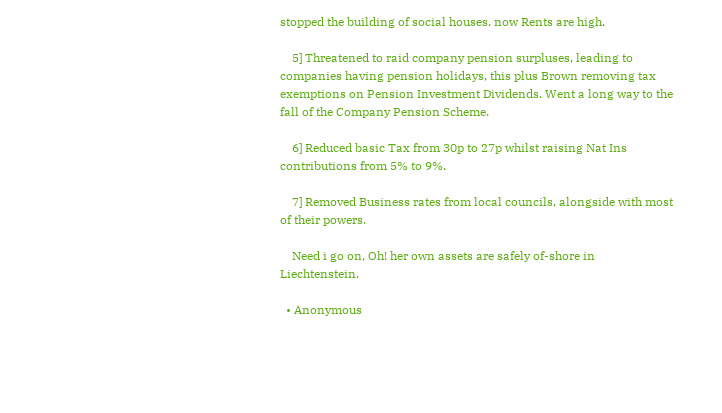stopped the building of social houses. now Rents are high.

    5] Threatened to raid company pension surpluses, leading to companies having pension holidays, this plus Brown removing tax exemptions on Pension Investment Dividends. Went a long way to the fall of the Company Pension Scheme.

    6] Reduced basic Tax from 30p to 27p whilst raising Nat Ins contributions from 5% to 9%.

    7] Removed Business rates from local councils, alongside with most of their powers.

    Need i go on, Oh! her own assets are safely of-shore in Liechtenstein.

  • Anonymous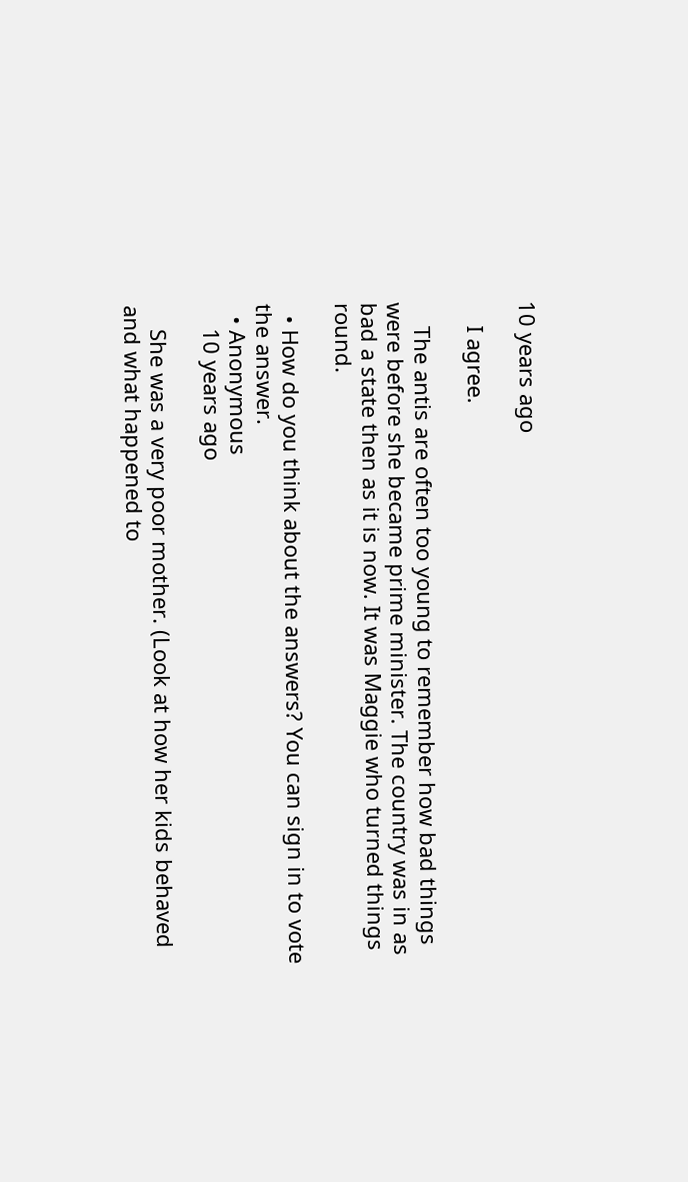10 years ago

    I agree.

    The antis are often too young to remember how bad things were before she became prime minister. The country was in as bad a state then as it is now. It was Maggie who turned things round.

  • How do you think about the answers? You can sign in to vote the answer.
  • Anonymous
    10 years ago

    She was a very poor mother. (Look at how her kids behaved and what happened to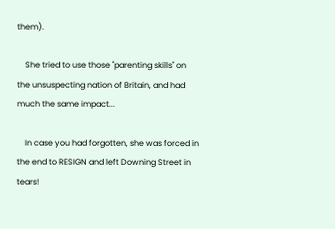them).

    She tried to use those "parenting skills" on the unsuspecting nation of Britain, and had much the same impact...

    In case you had forgotten, she was forced in the end to RESIGN and left Downing Street in tears!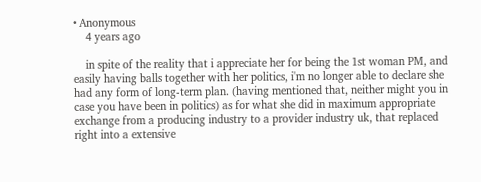• Anonymous
    4 years ago

    in spite of the reality that i appreciate her for being the 1st woman PM, and easily having balls together with her politics, i'm no longer able to declare she had any form of long-term plan. (having mentioned that, neither might you in case you have been in politics) as for what she did in maximum appropriate exchange from a producing industry to a provider industry uk, that replaced right into a extensive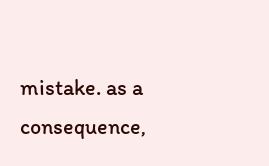mistake. as a consequence,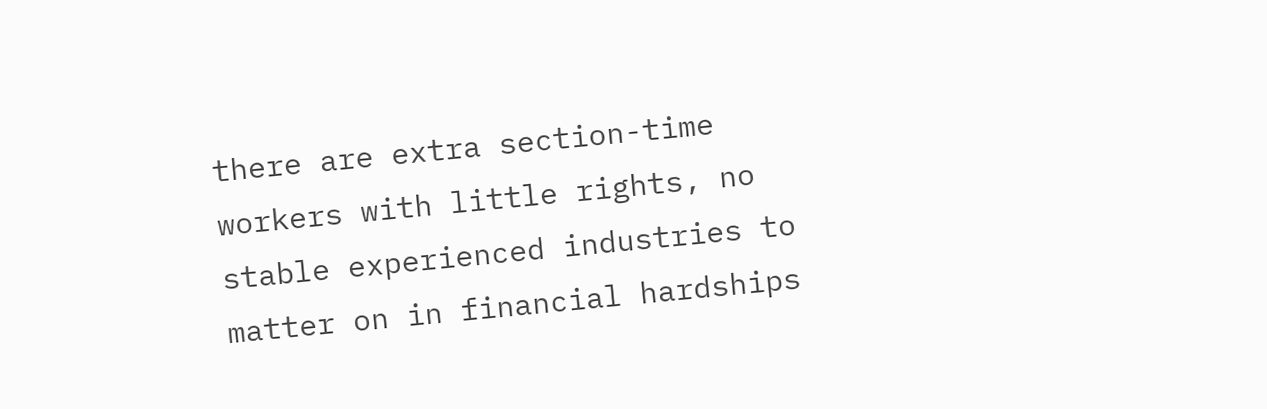there are extra section-time workers with little rights, no stable experienced industries to matter on in financial hardships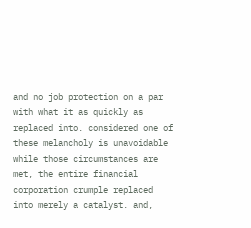and no job protection on a par with what it as quickly as replaced into. considered one of these melancholy is unavoidable while those circumstances are met, the entire financial corporation crumple replaced into merely a catalyst. and,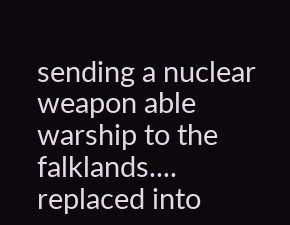sending a nuclear weapon able warship to the falklands.... replaced into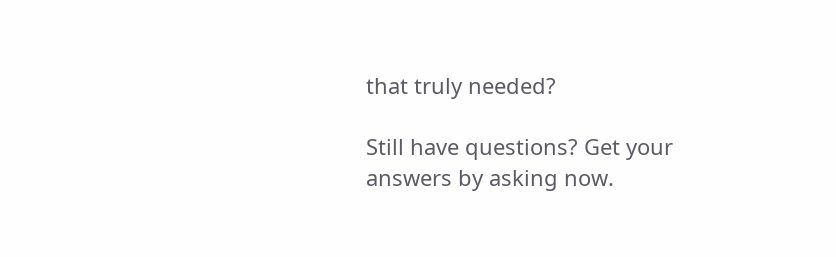that truly needed?

Still have questions? Get your answers by asking now.